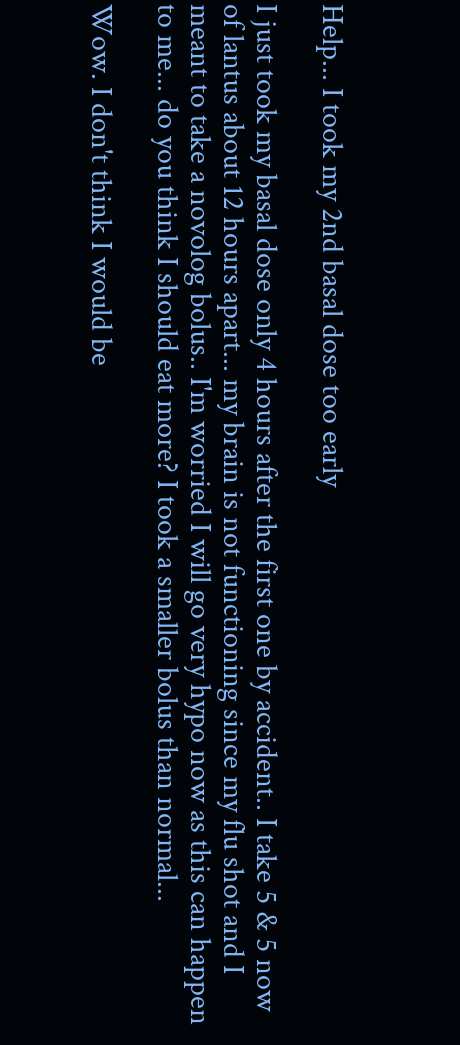Help... I took my 2nd basal dose too early

I just took my basal dose only 4 hours after the first one by accident.. I take 5 & 5 now of lantus about 12 hours apart... my brain is not functioning since my flu shot and I meant to take a novolog bolus.. I'm worried I will go very hypo now as this can happen to me... do you think I should eat more? I took a smaller bolus than normal...

Wow. I don't think I would be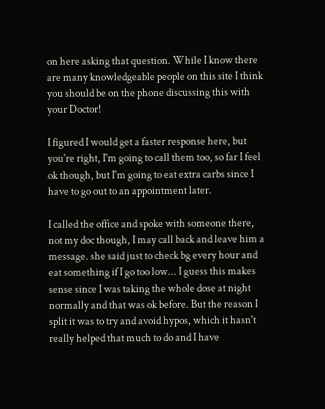on here asking that question. While I know there are many knowledgeable people on this site I think you should be on the phone discussing this with your Doctor!

I figured I would get a faster response here, but you're right, I'm going to call them too, so far I feel ok though, but I'm going to eat extra carbs since I have to go out to an appointment later.

I called the office and spoke with someone there, not my doc though, I may call back and leave him a message. she said just to check bg every hour and eat something if I go too low... I guess this makes sense since I was taking the whole dose at night normally and that was ok before. But the reason I split it was to try and avoid hypos, which it hasn't really helped that much to do and I have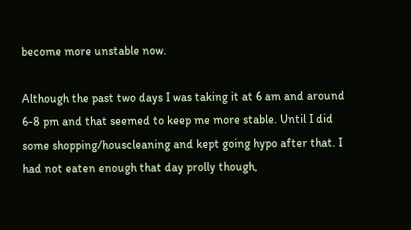become more unstable now.

Although the past two days I was taking it at 6 am and around 6-8 pm and that seemed to keep me more stable. Until I did some shopping/houscleaning and kept going hypo after that. I had not eaten enough that day prolly though,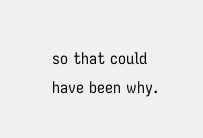so that could have been why.